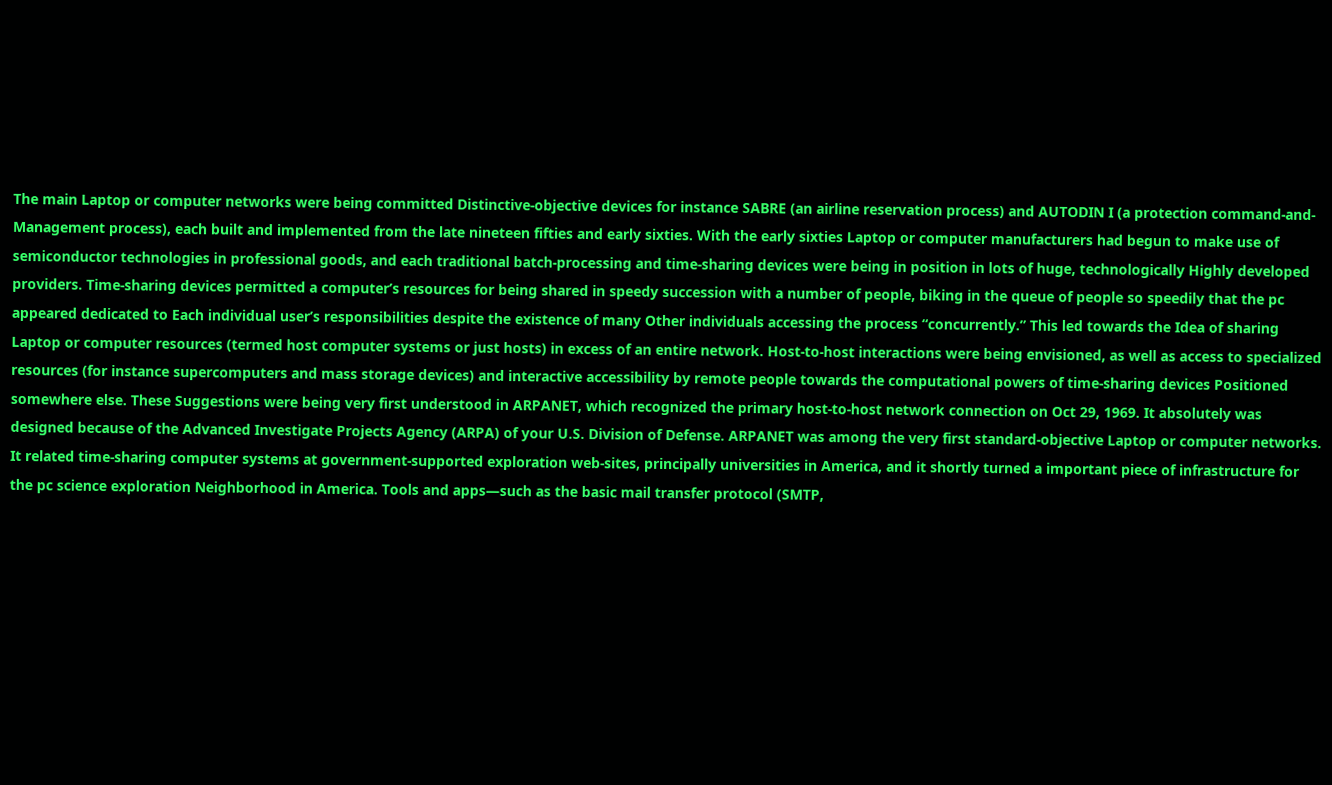The main Laptop or computer networks were being committed Distinctive-objective devices for instance SABRE (an airline reservation process) and AUTODIN I (a protection command-and-Management process), each built and implemented from the late nineteen fifties and early sixties. With the early sixties Laptop or computer manufacturers had begun to make use of semiconductor technologies in professional goods, and each traditional batch-processing and time-sharing devices were being in position in lots of huge, technologically Highly developed providers. Time-sharing devices permitted a computer’s resources for being shared in speedy succession with a number of people, biking in the queue of people so speedily that the pc appeared dedicated to Each individual user’s responsibilities despite the existence of many Other individuals accessing the process “concurrently.” This led towards the Idea of sharing Laptop or computer resources (termed host computer systems or just hosts) in excess of an entire network. Host-to-host interactions were being envisioned, as well as access to specialized resources (for instance supercomputers and mass storage devices) and interactive accessibility by remote people towards the computational powers of time-sharing devices Positioned somewhere else. These Suggestions were being very first understood in ARPANET, which recognized the primary host-to-host network connection on Oct 29, 1969. It absolutely was designed because of the Advanced Investigate Projects Agency (ARPA) of your U.S. Division of Defense. ARPANET was among the very first standard-objective Laptop or computer networks. It related time-sharing computer systems at government-supported exploration web-sites, principally universities in America, and it shortly turned a important piece of infrastructure for the pc science exploration Neighborhood in America. Tools and apps—such as the basic mail transfer protocol (SMTP,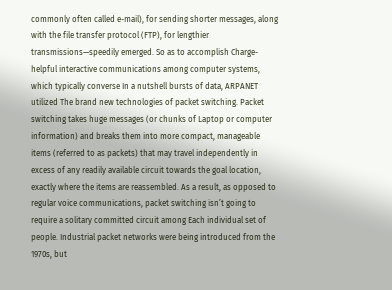commonly often called e-mail), for sending shorter messages, along with the file transfer protocol (FTP), for lengthier transmissions—speedily emerged. So as to accomplish Charge-helpful interactive communications among computer systems, which typically converse In a nutshell bursts of data, ARPANET utilized The brand new technologies of packet switching. Packet switching takes huge messages (or chunks of Laptop or computer information) and breaks them into more compact, manageable items (referred to as packets) that may travel independently in excess of any readily available circuit towards the goal location, exactly where the items are reassembled. As a result, as opposed to regular voice communications, packet switching isn’t going to require a solitary committed circuit among Each individual set of people. Industrial packet networks were being introduced from the 1970s, but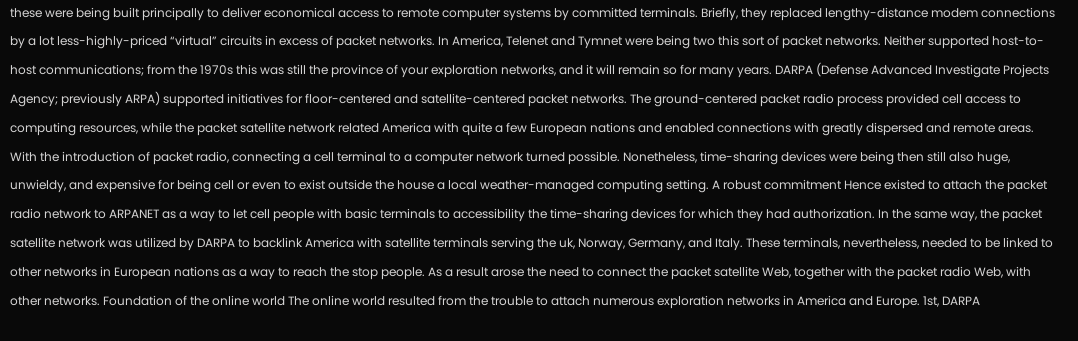these were being built principally to deliver economical access to remote computer systems by committed terminals. Briefly, they replaced lengthy-distance modem connections by a lot less-highly-priced “virtual” circuits in excess of packet networks. In America, Telenet and Tymnet were being two this sort of packet networks. Neither supported host-to-host communications; from the 1970s this was still the province of your exploration networks, and it will remain so for many years. DARPA (Defense Advanced Investigate Projects Agency; previously ARPA) supported initiatives for floor-centered and satellite-centered packet networks. The ground-centered packet radio process provided cell access to computing resources, while the packet satellite network related America with quite a few European nations and enabled connections with greatly dispersed and remote areas. With the introduction of packet radio, connecting a cell terminal to a computer network turned possible. Nonetheless, time-sharing devices were being then still also huge, unwieldy, and expensive for being cell or even to exist outside the house a local weather-managed computing setting. A robust commitment Hence existed to attach the packet radio network to ARPANET as a way to let cell people with basic terminals to accessibility the time-sharing devices for which they had authorization. In the same way, the packet satellite network was utilized by DARPA to backlink America with satellite terminals serving the uk, Norway, Germany, and Italy. These terminals, nevertheless, needed to be linked to other networks in European nations as a way to reach the stop people. As a result arose the need to connect the packet satellite Web, together with the packet radio Web, with other networks. Foundation of the online world The online world resulted from the trouble to attach numerous exploration networks in America and Europe. 1st, DARPA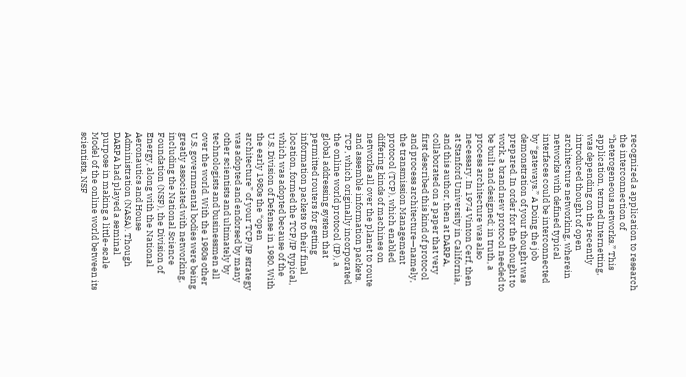recognized a application to research the interconnection of “heterogeneous networks.” This application, termed Internetting, was depending on the recently introduced thought of open architecture networking, wherein networks with defined typical interfaces could be interconnected by “gateways.” A Doing the job demonstration of your thought was prepared. In order for the thought to work, a brand new protocol needed to be built and designed; in truth, a process architecture was also necessary. In 1974 Vinton Cerf, then at Stanford University in California, and this author, then at DARPA, collaborated on a paper that very first described this kind of protocol and process architecture—namely, the transmission Management protocol (TCP), which enabled differing kinds of machines on networks all over the planet to route and assemble information packets. TCP, which originally incorporated the online world protocol (IP), a global addressing system that permitted routers for getting information packets to their final location, formed the TCP/IP typical, which was adopted because of the U.S. Division of Defense in 1980. With the early 1980s the “open architecture” of your TCP/IP strategy was adopted and endorsed by many other scientists and ultimately by technologists and businessmen all over the world. With the 1980s other U.S. governmental bodies were being greatly associated with networking, including the National Science Foundation (NSF), the Division of Energy, along with the National Aeronautics and House Administration (NASA). Though DARPA had played a seminal purpose in making a little-scale Model of the online world between its scientists, NSF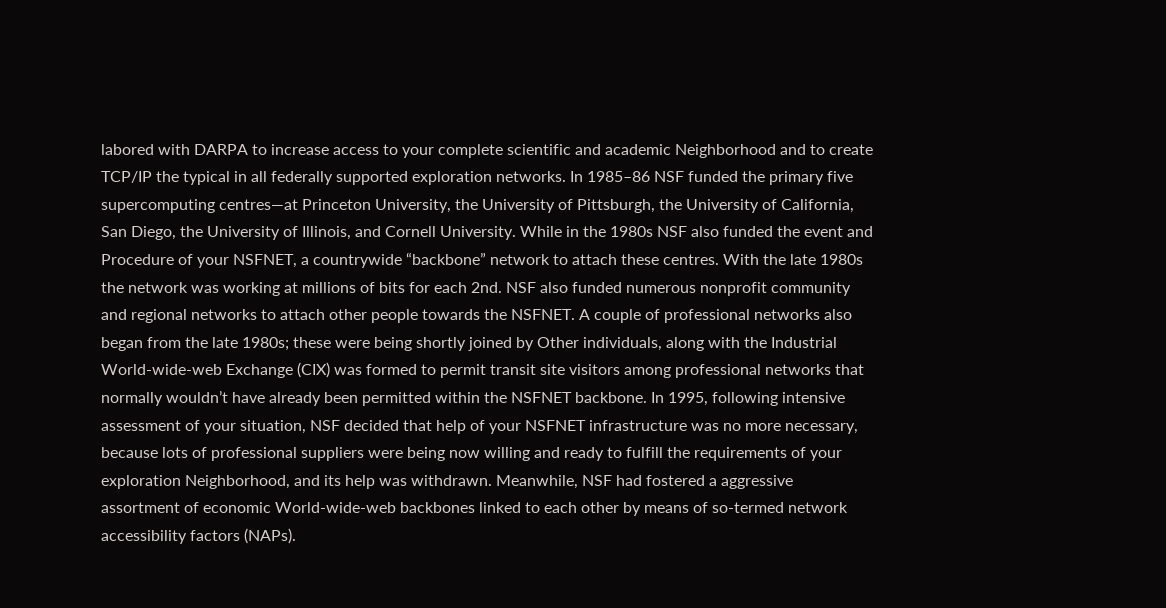labored with DARPA to increase access to your complete scientific and academic Neighborhood and to create TCP/IP the typical in all federally supported exploration networks. In 1985–86 NSF funded the primary five supercomputing centres—at Princeton University, the University of Pittsburgh, the University of California, San Diego, the University of Illinois, and Cornell University. While in the 1980s NSF also funded the event and Procedure of your NSFNET, a countrywide “backbone” network to attach these centres. With the late 1980s the network was working at millions of bits for each 2nd. NSF also funded numerous nonprofit community and regional networks to attach other people towards the NSFNET. A couple of professional networks also began from the late 1980s; these were being shortly joined by Other individuals, along with the Industrial World-wide-web Exchange (CIX) was formed to permit transit site visitors among professional networks that normally wouldn’t have already been permitted within the NSFNET backbone. In 1995, following intensive assessment of your situation, NSF decided that help of your NSFNET infrastructure was no more necessary, because lots of professional suppliers were being now willing and ready to fulfill the requirements of your exploration Neighborhood, and its help was withdrawn. Meanwhile, NSF had fostered a aggressive assortment of economic World-wide-web backbones linked to each other by means of so-termed network accessibility factors (NAPs).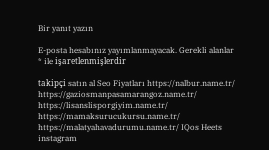Bir yanıt yazın

E-posta hesabınız yayımlanmayacak. Gerekli alanlar * ile işaretlenmişlerdir

takipçi satın al Seo Fiyatları https://nalbur.name.tr/ https://gaziosmanpasamarangoz.name.tr/ https://lisanslisporgiyim.name.tr/ https://mamaksurucukursu.name.tr/ https://malatyahavadurumu.name.tr/ IQos Heets instagram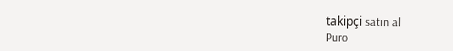takipçi satın al
Puro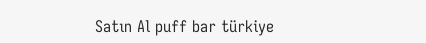Satın Al puff bar türkiye